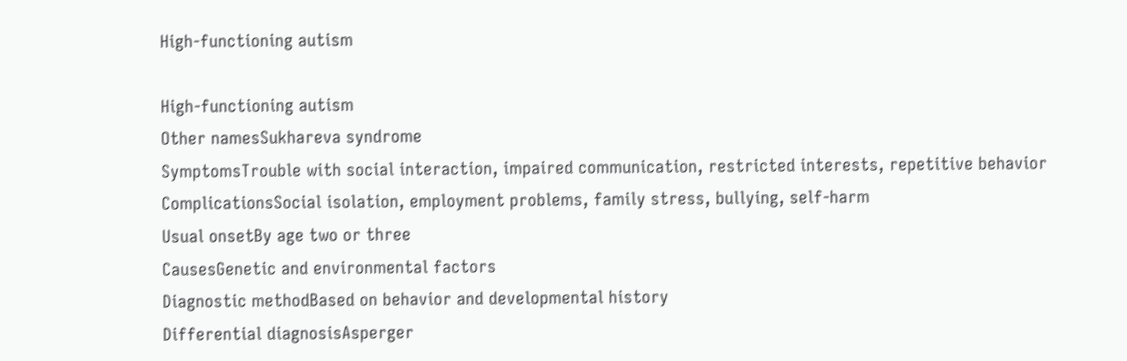High-functioning autism

High-functioning autism
Other namesSukhareva syndrome
SymptomsTrouble with social interaction, impaired communication, restricted interests, repetitive behavior
ComplicationsSocial isolation, employment problems, family stress, bullying, self-harm
Usual onsetBy age two or three
CausesGenetic and environmental factors
Diagnostic methodBased on behavior and developmental history
Differential diagnosisAsperger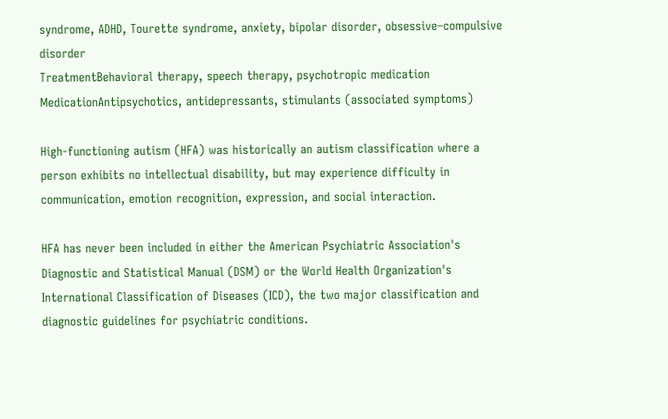syndrome, ADHD, Tourette syndrome, anxiety, bipolar disorder, obsessive–compulsive disorder
TreatmentBehavioral therapy, speech therapy, psychotropic medication
MedicationAntipsychotics, antidepressants, stimulants (associated symptoms)

High-functioning autism (HFA) was historically an autism classification where a person exhibits no intellectual disability, but may experience difficulty in communication, emotion recognition, expression, and social interaction.

HFA has never been included in either the American Psychiatric Association's Diagnostic and Statistical Manual (DSM) or the World Health Organization's International Classification of Diseases (ICD), the two major classification and diagnostic guidelines for psychiatric conditions.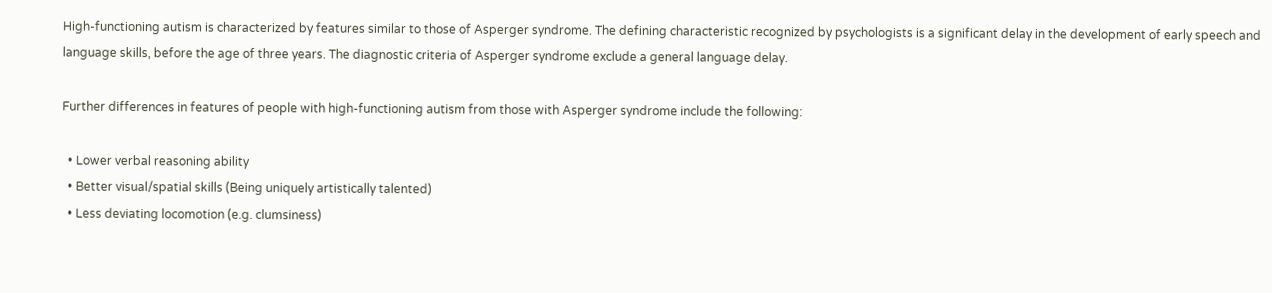High-functioning autism is characterized by features similar to those of Asperger syndrome. The defining characteristic recognized by psychologists is a significant delay in the development of early speech and language skills, before the age of three years. The diagnostic criteria of Asperger syndrome exclude a general language delay.

Further differences in features of people with high-functioning autism from those with Asperger syndrome include the following:

  • Lower verbal reasoning ability
  • Better visual/spatial skills (Being uniquely artistically talented)
  • Less deviating locomotion (e.g. clumsiness)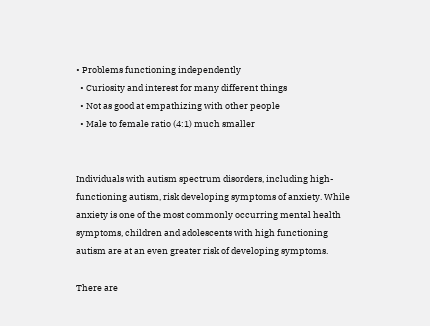• Problems functioning independently
  • Curiosity and interest for many different things
  • Not as good at empathizing with other people
  • Male to female ratio (4:1) much smaller


Individuals with autism spectrum disorders, including high-functioning autism, risk developing symptoms of anxiety. While anxiety is one of the most commonly occurring mental health symptoms, children and adolescents with high functioning autism are at an even greater risk of developing symptoms.

There are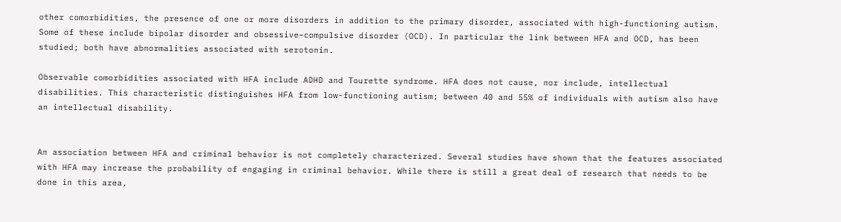other comorbidities, the presence of one or more disorders in addition to the primary disorder, associated with high-functioning autism. Some of these include bipolar disorder and obsessive–compulsive disorder (OCD). In particular the link between HFA and OCD, has been studied; both have abnormalities associated with serotonin.

Observable comorbidities associated with HFA include ADHD and Tourette syndrome. HFA does not cause, nor include, intellectual disabilities. This characteristic distinguishes HFA from low-functioning autism; between 40 and 55% of individuals with autism also have an intellectual disability.


An association between HFA and criminal behavior is not completely characterized. Several studies have shown that the features associated with HFA may increase the probability of engaging in criminal behavior. While there is still a great deal of research that needs to be done in this area,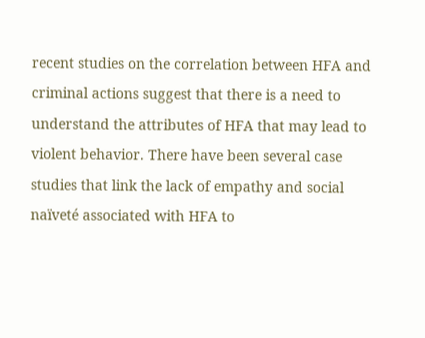recent studies on the correlation between HFA and criminal actions suggest that there is a need to understand the attributes of HFA that may lead to violent behavior. There have been several case studies that link the lack of empathy and social naïveté associated with HFA to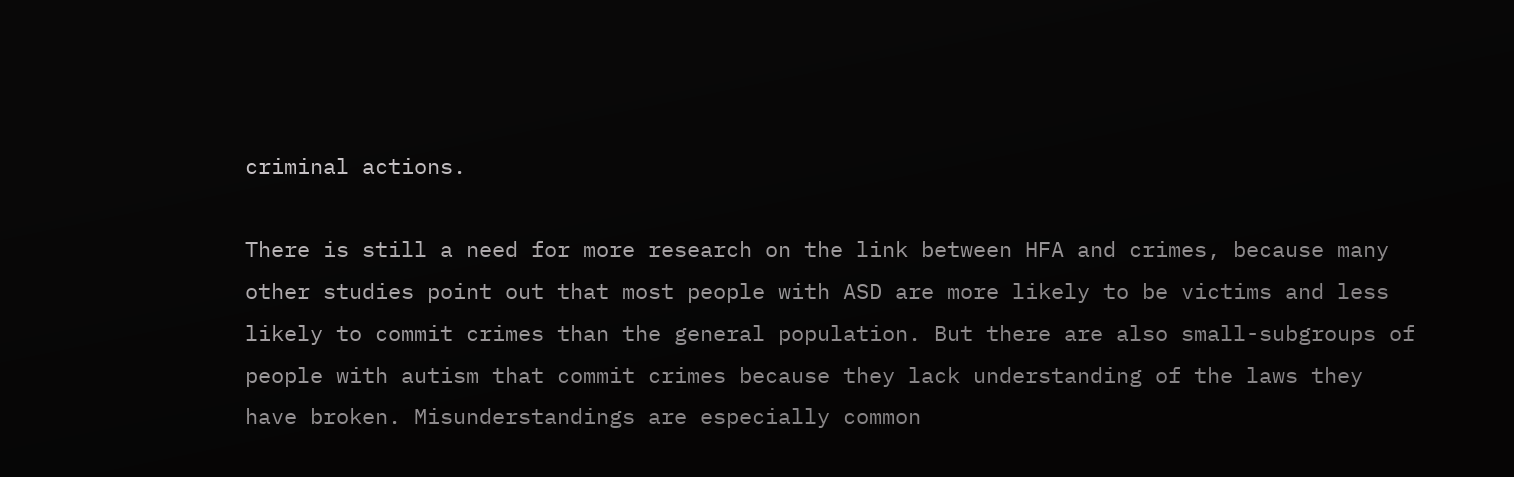criminal actions.

There is still a need for more research on the link between HFA and crimes, because many other studies point out that most people with ASD are more likely to be victims and less likely to commit crimes than the general population. But there are also small-subgroups of people with autism that commit crimes because they lack understanding of the laws they have broken. Misunderstandings are especially common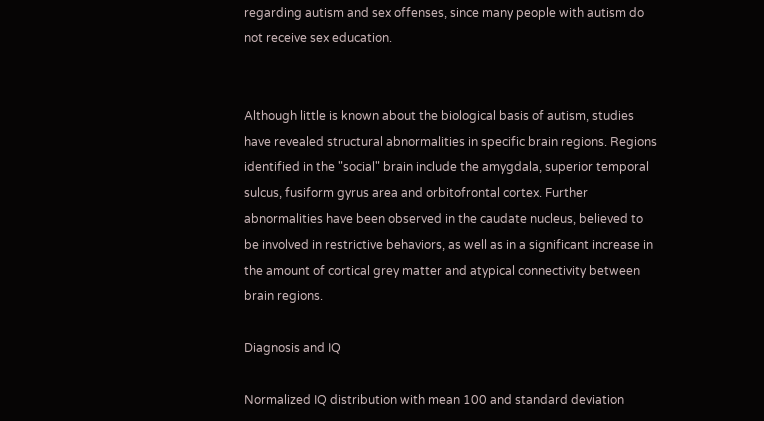regarding autism and sex offenses, since many people with autism do not receive sex education.


Although little is known about the biological basis of autism, studies have revealed structural abnormalities in specific brain regions. Regions identified in the "social" brain include the amygdala, superior temporal sulcus, fusiform gyrus area and orbitofrontal cortex. Further abnormalities have been observed in the caudate nucleus, believed to be involved in restrictive behaviors, as well as in a significant increase in the amount of cortical grey matter and atypical connectivity between brain regions.

Diagnosis and IQ

Normalized IQ distribution with mean 100 and standard deviation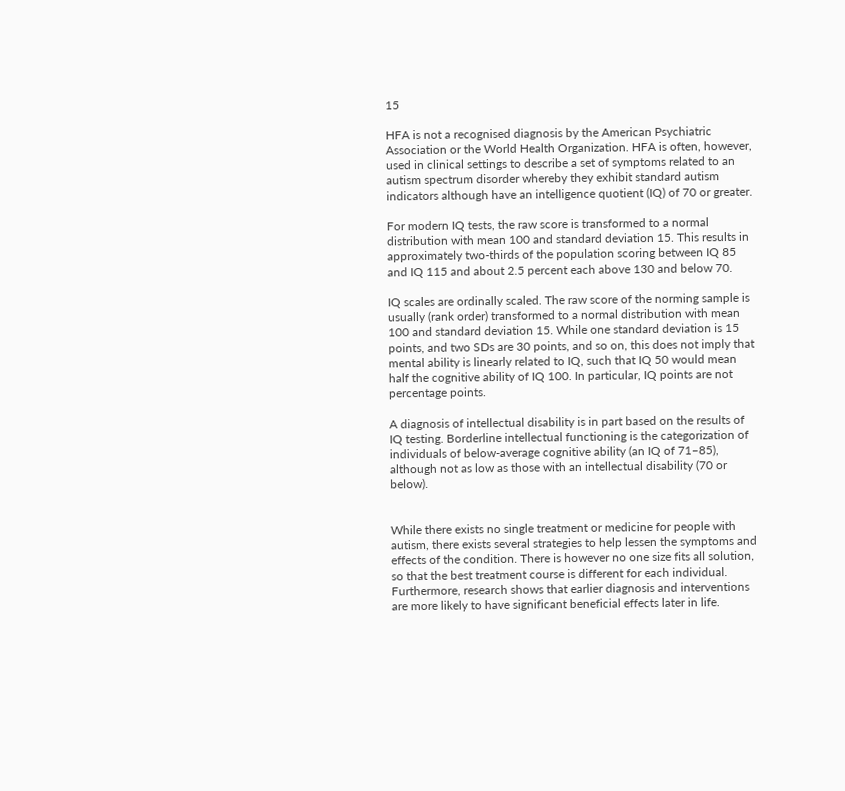15

HFA is not a recognised diagnosis by the American Psychiatric Association or the World Health Organization. HFA is often, however, used in clinical settings to describe a set of symptoms related to an autism spectrum disorder whereby they exhibit standard autism indicators although have an intelligence quotient (IQ) of 70 or greater.

For modern IQ tests, the raw score is transformed to a normal distribution with mean 100 and standard deviation 15. This results in approximately two-thirds of the population scoring between IQ 85 and IQ 115 and about 2.5 percent each above 130 and below 70.

IQ scales are ordinally scaled. The raw score of the norming sample is usually (rank order) transformed to a normal distribution with mean 100 and standard deviation 15. While one standard deviation is 15 points, and two SDs are 30 points, and so on, this does not imply that mental ability is linearly related to IQ, such that IQ 50 would mean half the cognitive ability of IQ 100. In particular, IQ points are not percentage points.

A diagnosis of intellectual disability is in part based on the results of IQ testing. Borderline intellectual functioning is the categorization of individuals of below-average cognitive ability (an IQ of 71–85), although not as low as those with an intellectual disability (70 or below).


While there exists no single treatment or medicine for people with autism, there exists several strategies to help lessen the symptoms and effects of the condition. There is however no one size fits all solution, so that the best treatment course is different for each individual. Furthermore, research shows that earlier diagnosis and interventions are more likely to have significant beneficial effects later in life.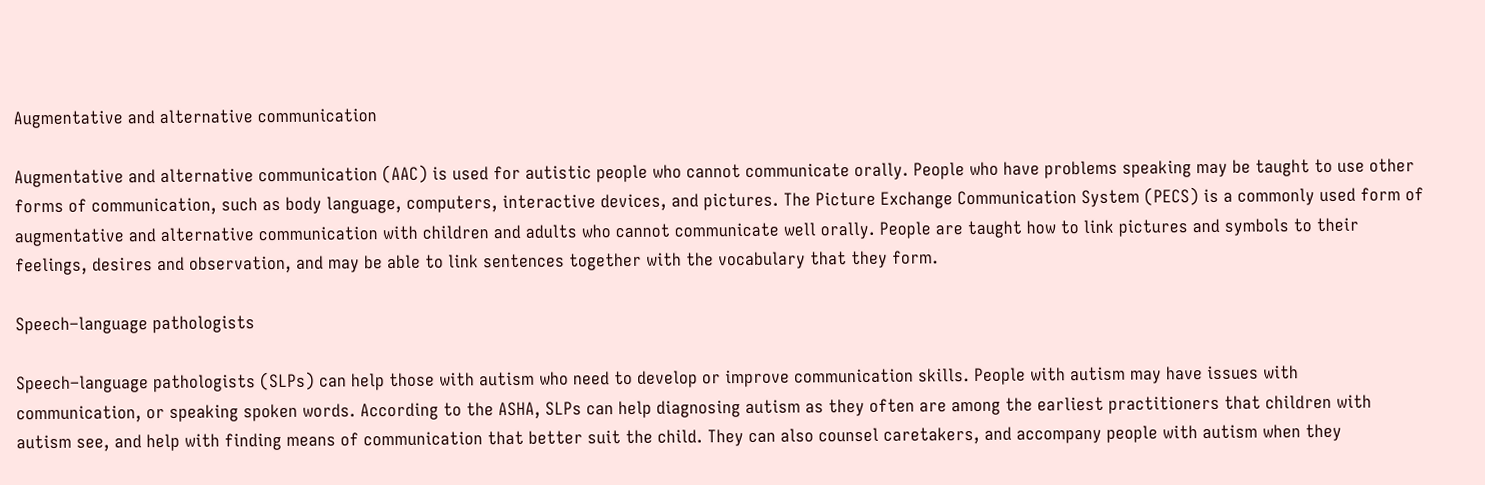Augmentative and alternative communication

Augmentative and alternative communication (AAC) is used for autistic people who cannot communicate orally. People who have problems speaking may be taught to use other forms of communication, such as body language, computers, interactive devices, and pictures. The Picture Exchange Communication System (PECS) is a commonly used form of augmentative and alternative communication with children and adults who cannot communicate well orally. People are taught how to link pictures and symbols to their feelings, desires and observation, and may be able to link sentences together with the vocabulary that they form.

Speech–language pathologists

Speech–language pathologists (SLPs) can help those with autism who need to develop or improve communication skills. People with autism may have issues with communication, or speaking spoken words. According to the ASHA, SLPs can help diagnosing autism as they often are among the earliest practitioners that children with autism see, and help with finding means of communication that better suit the child. They can also counsel caretakers, and accompany people with autism when they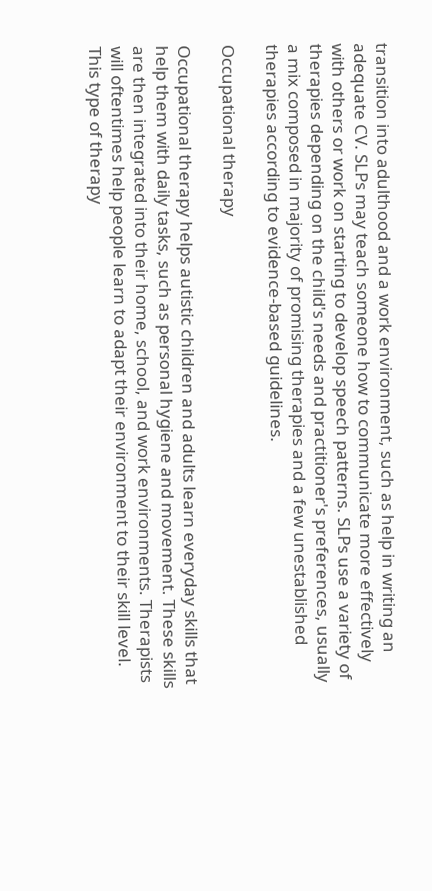transition into adulthood and a work environment, such as help in writing an adequate CV. SLPs may teach someone how to communicate more effectively with others or work on starting to develop speech patterns. SLPs use a variety of therapies depending on the child's needs and practitioner's preferences, usually a mix composed in majority of promising therapies and a few unestablished therapies according to evidence-based guidelines.

Occupational therapy

Occupational therapy helps autistic children and adults learn everyday skills that help them with daily tasks, such as personal hygiene and movement. These skills are then integrated into their home, school, and work environments. Therapists will oftentimes help people learn to adapt their environment to their skill level. This type of therapy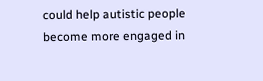could help autistic people become more engaged in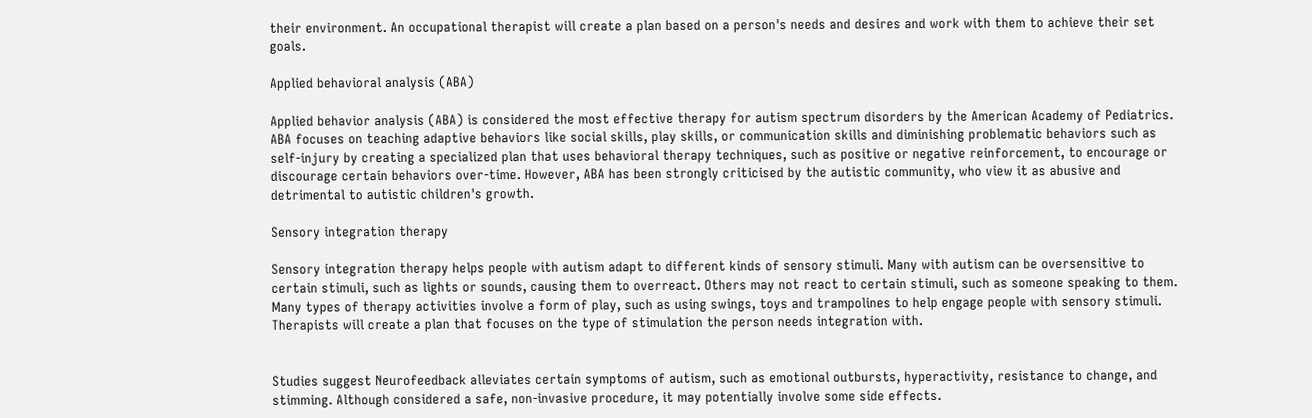their environment. An occupational therapist will create a plan based on a person's needs and desires and work with them to achieve their set goals.

Applied behavioral analysis (ABA)

Applied behavior analysis (ABA) is considered the most effective therapy for autism spectrum disorders by the American Academy of Pediatrics. ABA focuses on teaching adaptive behaviors like social skills, play skills, or communication skills and diminishing problematic behaviors such as self-injury by creating a specialized plan that uses behavioral therapy techniques, such as positive or negative reinforcement, to encourage or discourage certain behaviors over-time. However, ABA has been strongly criticised by the autistic community, who view it as abusive and detrimental to autistic children's growth.

Sensory integration therapy

Sensory integration therapy helps people with autism adapt to different kinds of sensory stimuli. Many with autism can be oversensitive to certain stimuli, such as lights or sounds, causing them to overreact. Others may not react to certain stimuli, such as someone speaking to them. Many types of therapy activities involve a form of play, such as using swings, toys and trampolines to help engage people with sensory stimuli. Therapists will create a plan that focuses on the type of stimulation the person needs integration with.


Studies suggest Neurofeedback alleviates certain symptoms of autism, such as emotional outbursts, hyperactivity, resistance to change, and stimming. Although considered a safe, non-invasive procedure, it may potentially involve some side effects.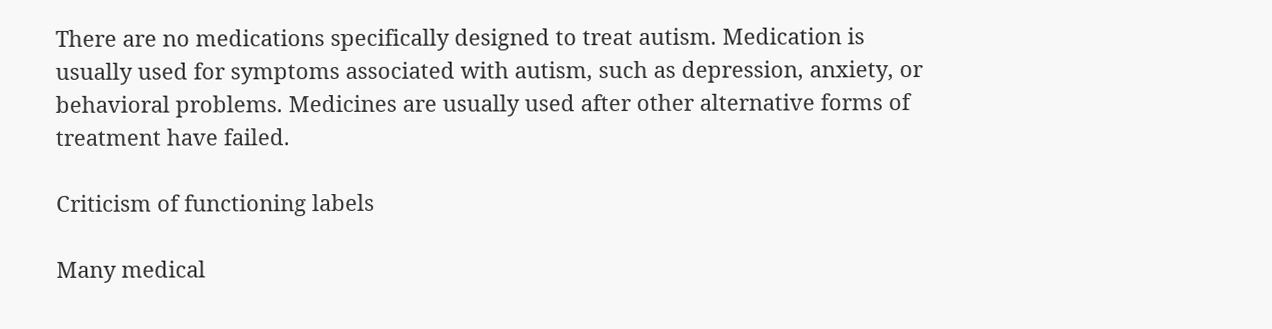There are no medications specifically designed to treat autism. Medication is usually used for symptoms associated with autism, such as depression, anxiety, or behavioral problems. Medicines are usually used after other alternative forms of treatment have failed.

Criticism of functioning labels

Many medical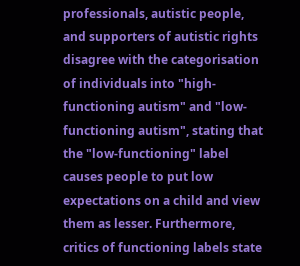professionals, autistic people, and supporters of autistic rights disagree with the categorisation of individuals into "high-functioning autism" and "low-functioning autism", stating that the "low-functioning" label causes people to put low expectations on a child and view them as lesser. Furthermore, critics of functioning labels state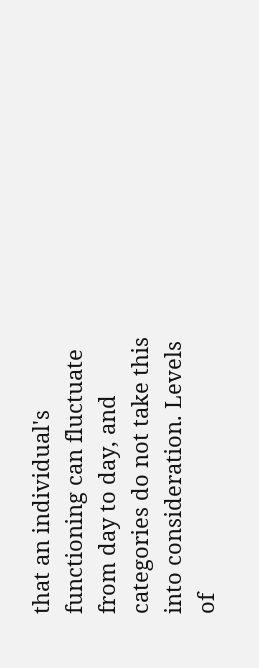that an individual's functioning can fluctuate from day to day, and categories do not take this into consideration. Levels of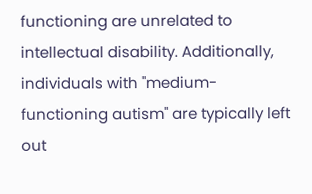functioning are unrelated to intellectual disability. Additionally, individuals with "medium-functioning autism" are typically left out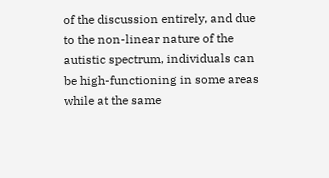of the discussion entirely, and due to the non-linear nature of the autistic spectrum, individuals can be high-functioning in some areas while at the same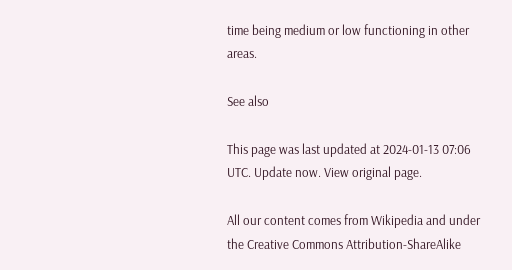time being medium or low functioning in other areas.

See also

This page was last updated at 2024-01-13 07:06 UTC. Update now. View original page.

All our content comes from Wikipedia and under the Creative Commons Attribution-ShareAlike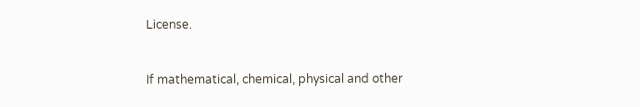License.


If mathematical, chemical, physical and other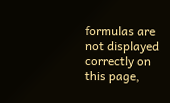formulas are not displayed correctly on this page,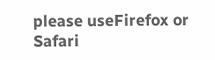please useFirefox or Safari